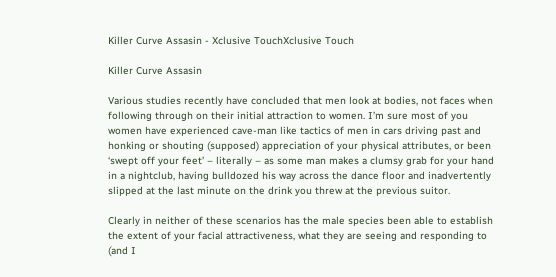Killer Curve Assasin - Xclusive TouchXclusive Touch

Killer Curve Assasin

Various studies recently have concluded that men look at bodies, not faces when following through on their initial attraction to women. I’m sure most of you women have experienced cave-man like tactics of men in cars driving past and honking or shouting (supposed) appreciation of your physical attributes, or been ‘swept off your feet’ – literally – as some man makes a clumsy grab for your hand in a nightclub, having bulldozed his way across the dance floor and inadvertently slipped at the last minute on the drink you threw at the previous suitor.

Clearly in neither of these scenarios has the male species been able to establish the extent of your facial attractiveness, what they are seeing and responding to (and I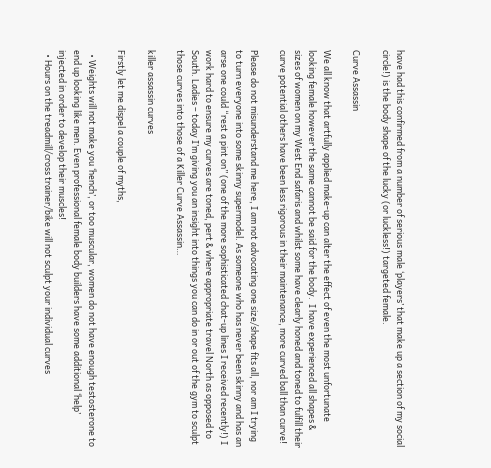have had this confirmed from a number of serious male ‘players’ that make up a section of my social circle!) is the body shape of the lucky (or luckless!) targeted female.

Curve Assassin

We all know that artfully applied make-up can alter the effect of even the most unfortunate looking female however the same cannot be said for the body.  I have experienced all shapes & sizes of women on my West End safaris and whilst some have clearly honed and toned to fulfill their curve potential others have been less rigorous in their maintenance, more curved ball than curve!

Please do not misunderstand me here, I am not advocating one size/shape fits all, nor am I trying to turn everyone into some skinny supermodel. As someone who has never been skinny and has an arse one could “rest a pint on” (one of the more sophisticated chat-up lines I received recently!) I work hard to ensure my curves are toned, pert & where appropriate travel North as opposed to South. Ladies – today I’m giving you an insight into things you can do in or out of the gym to sculpt those curves into those of a Killer Curve Assassin…

killer assassin curves

Firstly let me dispel a couple of myths,

  • Weights will not make you ‘hench’, or too muscular, women do not have enough testosterone to end up looking like men. Even professional female body builders have some additional ‘help’ injected in order to develop their muscles!
  • Hours on the treadmill/cross trainer/bike will not sculpt your individual curves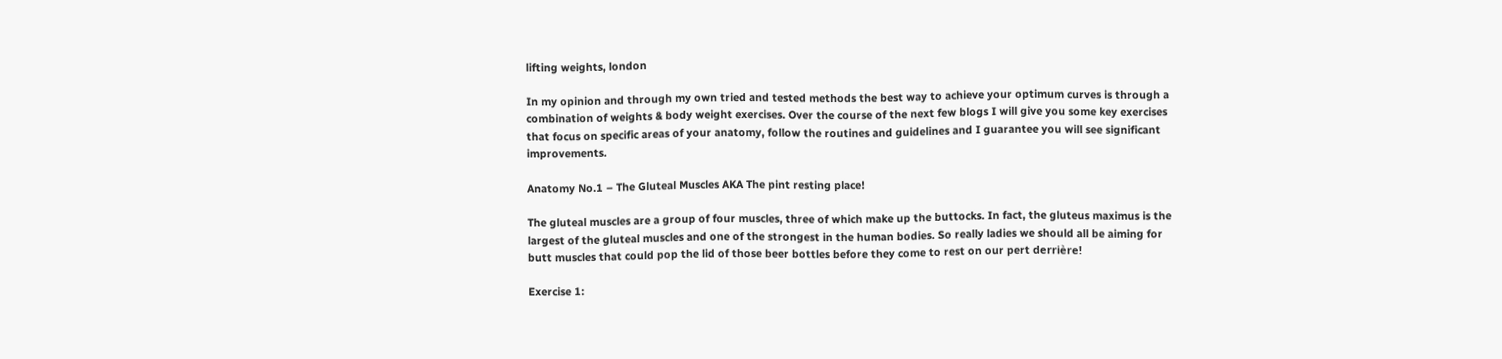lifting weights, london

In my opinion and through my own tried and tested methods the best way to achieve your optimum curves is through a combination of weights & body weight exercises. Over the course of the next few blogs I will give you some key exercises that focus on specific areas of your anatomy, follow the routines and guidelines and I guarantee you will see significant improvements.

Anatomy No.1 – The Gluteal Muscles AKA The pint resting place!

The gluteal muscles are a group of four muscles, three of which make up the buttocks. In fact, the gluteus maximus is the largest of the gluteal muscles and one of the strongest in the human bodies. So really ladies we should all be aiming for butt muscles that could pop the lid of those beer bottles before they come to rest on our pert derrière!

Exercise 1: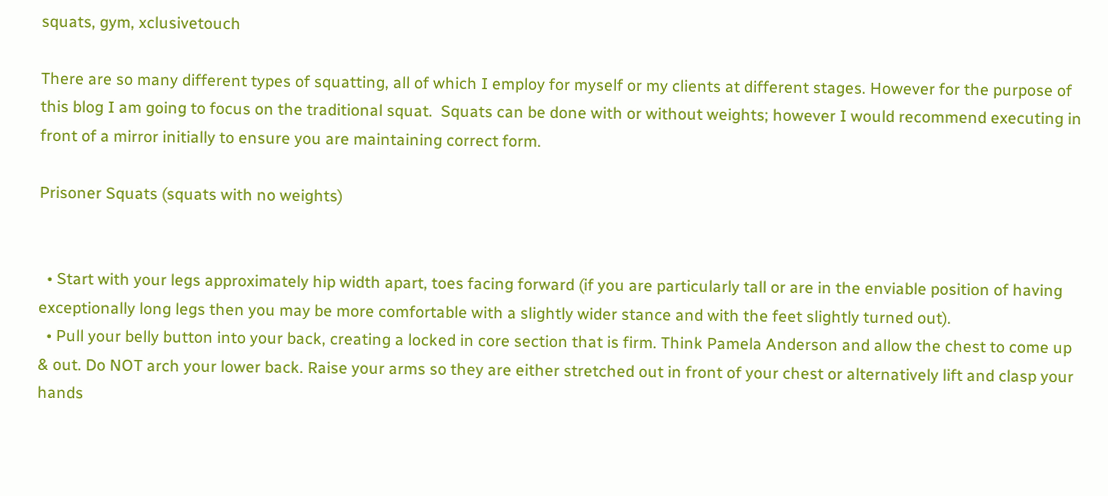squats, gym, xclusivetouch

There are so many different types of squatting, all of which I employ for myself or my clients at different stages. However for the purpose of this blog I am going to focus on the traditional squat.  Squats can be done with or without weights; however I would recommend executing in front of a mirror initially to ensure you are maintaining correct form.

Prisoner Squats (squats with no weights)


  • Start with your legs approximately hip width apart, toes facing forward (if you are particularly tall or are in the enviable position of having exceptionally long legs then you may be more comfortable with a slightly wider stance and with the feet slightly turned out).
  • Pull your belly button into your back, creating a locked in core section that is firm. Think Pamela Anderson and allow the chest to come up & out. Do NOT arch your lower back. Raise your arms so they are either stretched out in front of your chest or alternatively lift and clasp your hands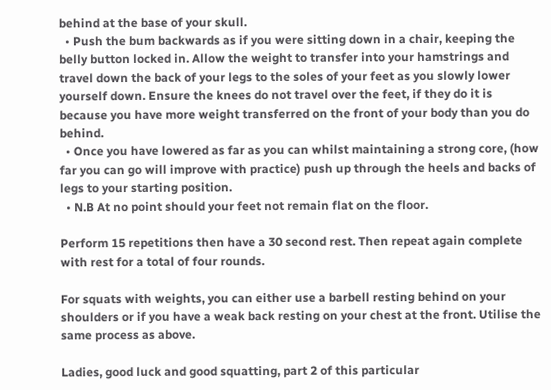behind at the base of your skull.
  • Push the bum backwards as if you were sitting down in a chair, keeping the belly button locked in. Allow the weight to transfer into your hamstrings and travel down the back of your legs to the soles of your feet as you slowly lower yourself down. Ensure the knees do not travel over the feet, if they do it is because you have more weight transferred on the front of your body than you do behind.
  • Once you have lowered as far as you can whilst maintaining a strong core, (how far you can go will improve with practice) push up through the heels and backs of legs to your starting position.
  • N.B At no point should your feet not remain flat on the floor.

Perform 15 repetitions then have a 30 second rest. Then repeat again complete with rest for a total of four rounds.

For squats with weights, you can either use a barbell resting behind on your shoulders or if you have a weak back resting on your chest at the front. Utilise the same process as above.

Ladies, good luck and good squatting, part 2 of this particular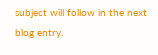subject will follow in the next blog entry.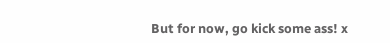But for now, go kick some ass! x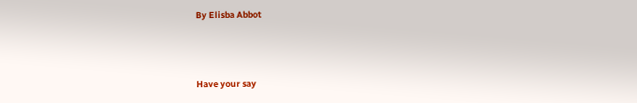By Elisba Abbot



Have your say